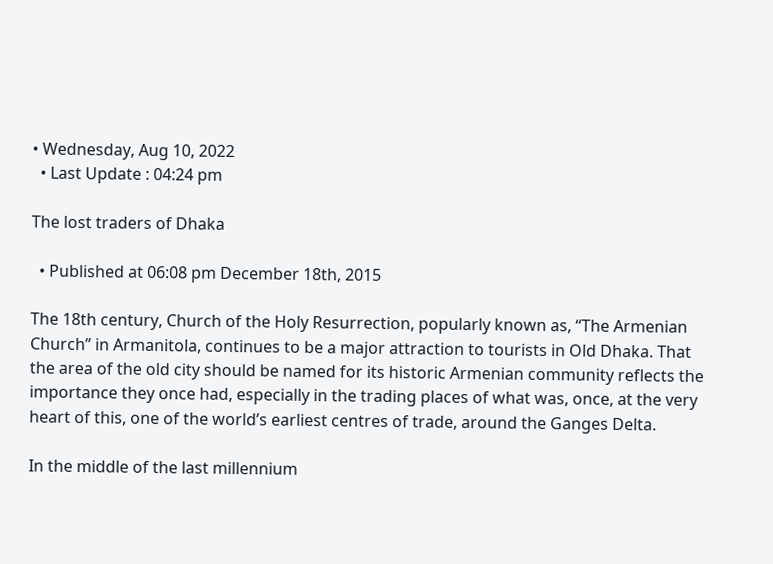• Wednesday, Aug 10, 2022
  • Last Update : 04:24 pm

The lost traders of Dhaka

  • Published at 06:08 pm December 18th, 2015

The 18th century, Church of the Holy Resurrection, popularly known as, “The Armenian Church” in Armanitola, continues to be a major attraction to tourists in Old Dhaka. That the area of the old city should be named for its historic Armenian community reflects the importance they once had, especially in the trading places of what was, once, at the very heart of this, one of the world’s earliest centres of trade, around the Ganges Delta.

In the middle of the last millennium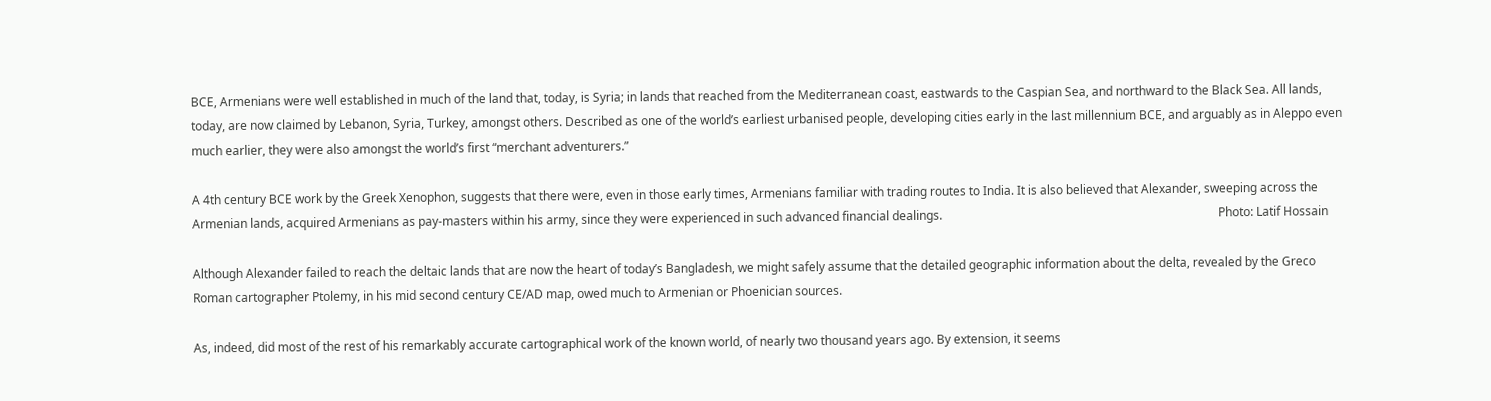BCE, Armenians were well established in much of the land that, today, is Syria; in lands that reached from the Mediterranean coast, eastwards to the Caspian Sea, and northward to the Black Sea. All lands, today, are now claimed by Lebanon, Syria, Turkey, amongst others. Described as one of the world’s earliest urbanised people, developing cities early in the last millennium BCE, and arguably as in Aleppo even much earlier, they were also amongst the world’s first “merchant adventurers.”

A 4th century BCE work by the Greek Xenophon, suggests that there were, even in those early times, Armenians familiar with trading routes to India. It is also believed that Alexander, sweeping across the Armenian lands, acquired Armenians as pay-masters within his army, since they were experienced in such advanced financial dealings.                                                                                            Photo: Latif Hossain

Although Alexander failed to reach the deltaic lands that are now the heart of today’s Bangladesh, we might safely assume that the detailed geographic information about the delta, revealed by the Greco Roman cartographer Ptolemy, in his mid second century CE/AD map, owed much to Armenian or Phoenician sources.

As, indeed, did most of the rest of his remarkably accurate cartographical work of the known world, of nearly two thousand years ago. By extension, it seems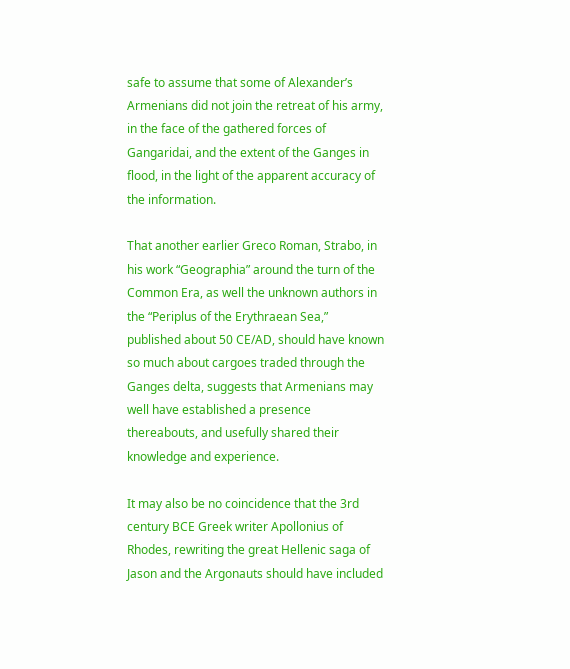safe to assume that some of Alexander’s Armenians did not join the retreat of his army, in the face of the gathered forces of Gangaridai, and the extent of the Ganges in flood, in the light of the apparent accuracy of the information.

That another earlier Greco Roman, Strabo, in his work “Geographia” around the turn of the Common Era, as well the unknown authors in the “Periplus of the Erythraean Sea,” published about 50 CE/AD, should have known so much about cargoes traded through the Ganges delta, suggests that Armenians may well have established a presence thereabouts, and usefully shared their knowledge and experience.

It may also be no coincidence that the 3rd century BCE Greek writer Apollonius of Rhodes, rewriting the great Hellenic saga of Jason and the Argonauts should have included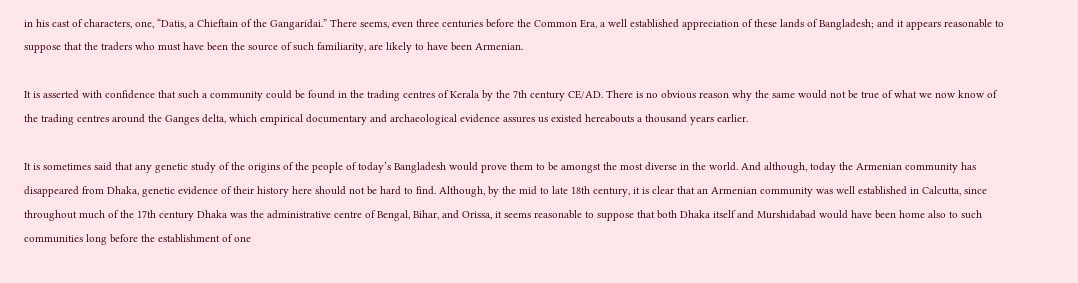in his cast of characters, one, “Datis, a Chieftain of the Gangaridai.” There seems, even three centuries before the Common Era, a well established appreciation of these lands of Bangladesh; and it appears reasonable to suppose that the traders who must have been the source of such familiarity, are likely to have been Armenian.

It is asserted with confidence that such a community could be found in the trading centres of Kerala by the 7th century CE/AD. There is no obvious reason why the same would not be true of what we now know of the trading centres around the Ganges delta, which empirical documentary and archaeological evidence assures us existed hereabouts a thousand years earlier.

It is sometimes said that any genetic study of the origins of the people of today’s Bangladesh would prove them to be amongst the most diverse in the world. And although, today the Armenian community has disappeared from Dhaka, genetic evidence of their history here should not be hard to find. Although, by the mid to late 18th century, it is clear that an Armenian community was well established in Calcutta, since throughout much of the 17th century Dhaka was the administrative centre of Bengal, Bihar, and Orissa, it seems reasonable to suppose that both Dhaka itself and Murshidabad would have been home also to such communities long before the establishment of one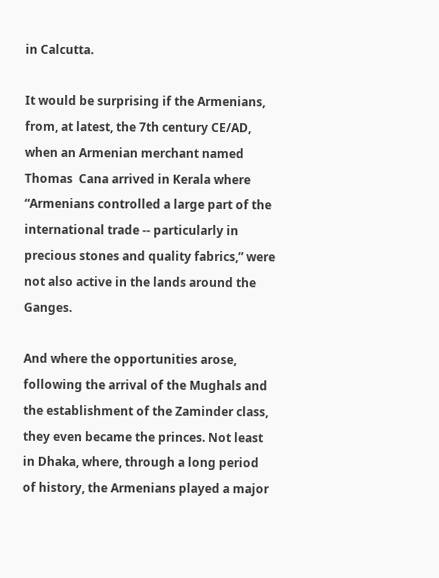in Calcutta.

It would be surprising if the Armenians, from, at latest, the 7th century CE/AD, when an Armenian merchant named Thomas  Cana arrived in Kerala where “Armenians controlled a large part of the international trade -- particularly in precious stones and quality fabrics,” were not also active in the lands around the Ganges.

And where the opportunities arose, following the arrival of the Mughals and the establishment of the Zaminder class, they even became the princes. Not least in Dhaka, where, through a long period of history, the Armenians played a major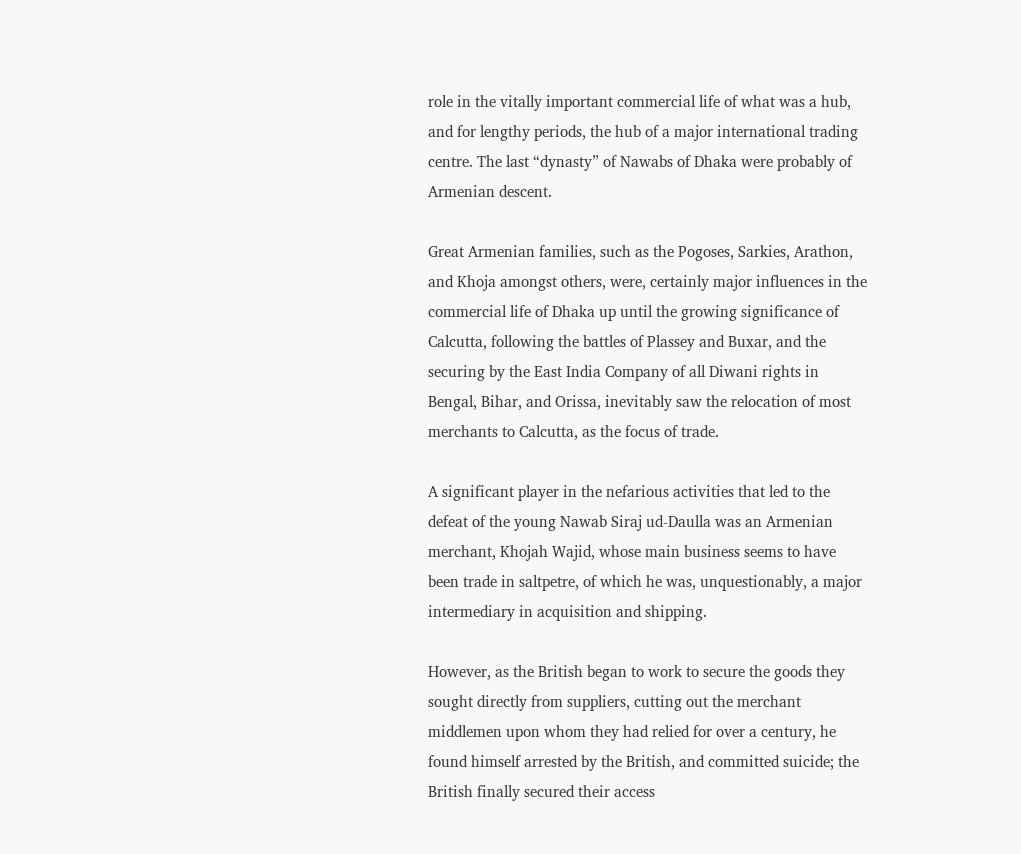role in the vitally important commercial life of what was a hub, and for lengthy periods, the hub of a major international trading centre. The last “dynasty” of Nawabs of Dhaka were probably of Armenian descent.

Great Armenian families, such as the Pogoses, Sarkies, Arathon, and Khoja amongst others, were, certainly major influences in the commercial life of Dhaka up until the growing significance of Calcutta, following the battles of Plassey and Buxar, and the securing by the East India Company of all Diwani rights in Bengal, Bihar, and Orissa, inevitably saw the relocation of most merchants to Calcutta, as the focus of trade.

A significant player in the nefarious activities that led to the defeat of the young Nawab Siraj ud-Daulla was an Armenian merchant, Khojah Wajid, whose main business seems to have been trade in saltpetre, of which he was, unquestionably, a major intermediary in acquisition and shipping.

However, as the British began to work to secure the goods they sought directly from suppliers, cutting out the merchant middlemen upon whom they had relied for over a century, he found himself arrested by the British, and committed suicide; the British finally secured their access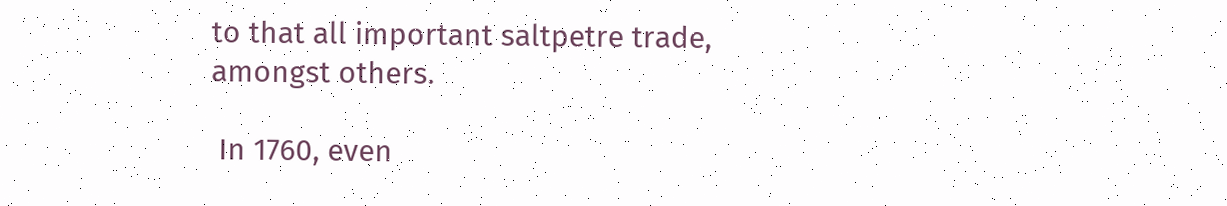to that all important saltpetre trade, amongst others.

 In 1760, even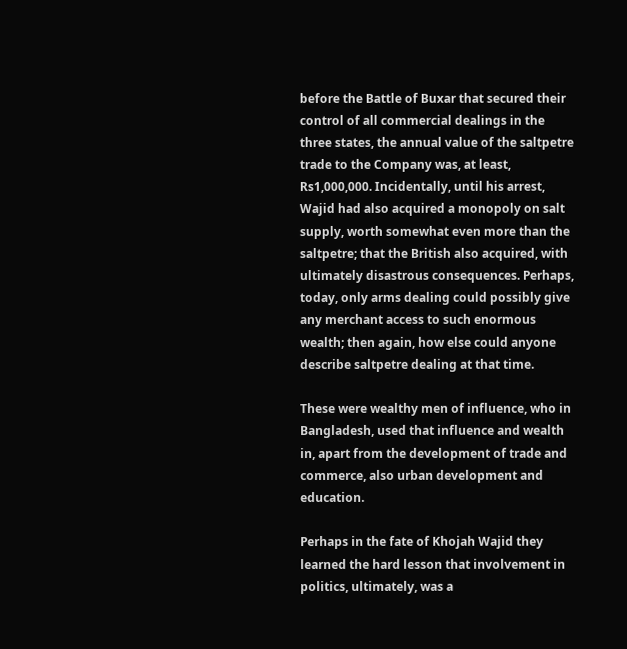before the Battle of Buxar that secured their control of all commercial dealings in the three states, the annual value of the saltpetre trade to the Company was, at least,  Rs1,000,000. Incidentally, until his arrest, Wajid had also acquired a monopoly on salt supply, worth somewhat even more than the saltpetre; that the British also acquired, with ultimately disastrous consequences. Perhaps, today, only arms dealing could possibly give any merchant access to such enormous wealth; then again, how else could anyone describe saltpetre dealing at that time.

These were wealthy men of influence, who in Bangladesh, used that influence and wealth in, apart from the development of trade and commerce, also urban development and education.

Perhaps in the fate of Khojah Wajid they learned the hard lesson that involvement in politics, ultimately, was a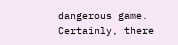dangerous game. Certainly, there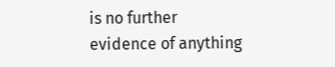is no further evidence of anything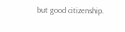but good citizenship.